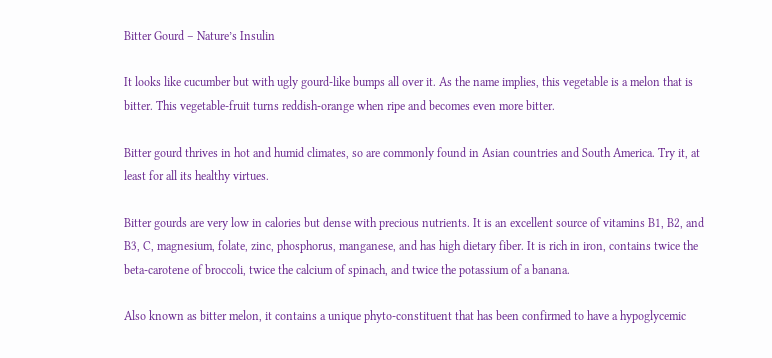Bitter Gourd – Nature’s Insulin

It looks like cucumber but with ugly gourd-like bumps all over it. As the name implies, this vegetable is a melon that is bitter. This vegetable-fruit turns reddish-orange when ripe and becomes even more bitter.

Bitter gourd thrives in hot and humid climates, so are commonly found in Asian countries and South America. Try it, at least for all its healthy virtues.

Bitter gourds are very low in calories but dense with precious nutrients. It is an excellent source of vitamins B1, B2, and B3, C, magnesium, folate, zinc, phosphorus, manganese, and has high dietary fiber. It is rich in iron, contains twice the beta-carotene of broccoli, twice the calcium of spinach, and twice the potassium of a banana.

Also known as bitter melon, it contains a unique phyto-constituent that has been confirmed to have a hypoglycemic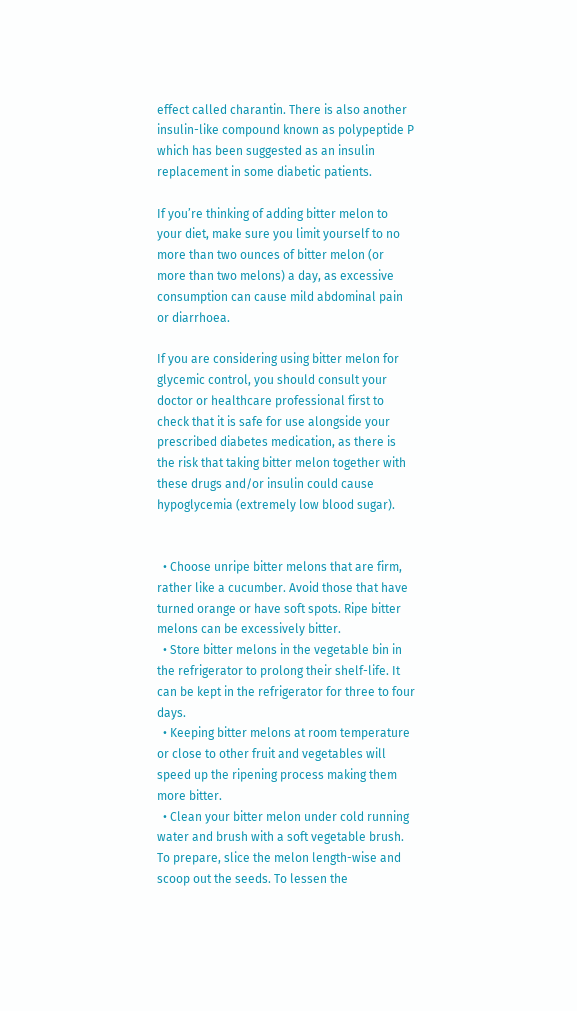effect called charantin. There is also another insulin-like compound known as polypeptide P which has been suggested as an insulin replacement in some diabetic patients.

If you’re thinking of adding bitter melon to your diet, make sure you limit yourself to no more than two ounces of bitter melon (or more than two melons) a day, as excessive consumption can cause mild abdominal pain or diarrhoea.

If you are considering using bitter melon for glycemic control, you should consult your doctor or healthcare professional first to check that it is safe for use alongside your prescribed diabetes medication, as there is the risk that taking bitter melon together with these drugs and/or insulin could cause hypoglycemia (extremely low blood sugar).


  • Choose unripe bitter melons that are firm, rather like a cucumber. Avoid those that have turned orange or have soft spots. Ripe bitter melons can be excessively bitter.
  • Store bitter melons in the vegetable bin in the refrigerator to prolong their shelf-life. It can be kept in the refrigerator for three to four days.
  • Keeping bitter melons at room temperature or close to other fruit and vegetables will speed up the ripening process making them more bitter.
  • Clean your bitter melon under cold running water and brush with a soft vegetable brush. To prepare, slice the melon length-wise and scoop out the seeds. To lessen the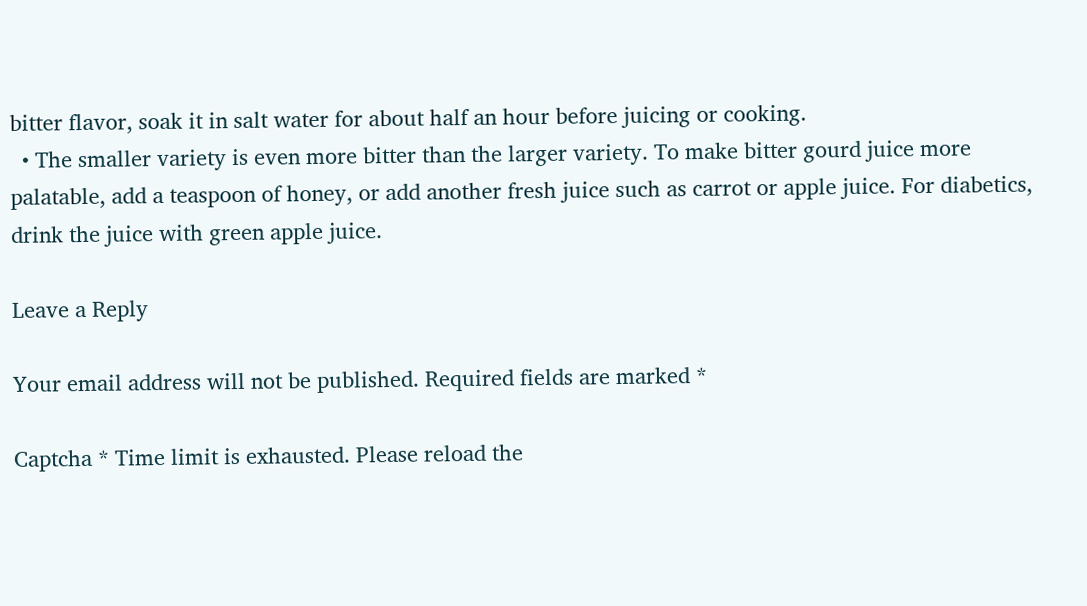bitter flavor, soak it in salt water for about half an hour before juicing or cooking.
  • The smaller variety is even more bitter than the larger variety. To make bitter gourd juice more palatable, add a teaspoon of honey, or add another fresh juice such as carrot or apple juice. For diabetics, drink the juice with green apple juice.

Leave a Reply

Your email address will not be published. Required fields are marked *

Captcha * Time limit is exhausted. Please reload the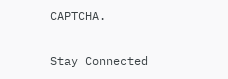CAPTCHA.

Stay Connected